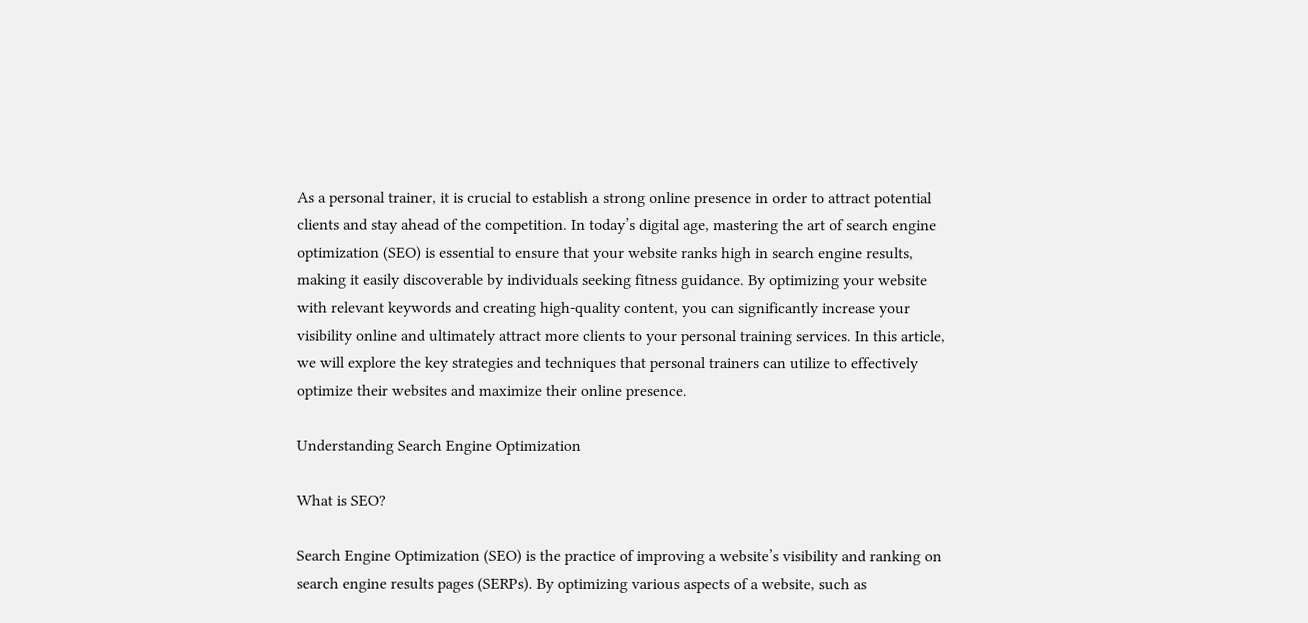As a personal trainer, it is crucial to establish a strong online presence in order to attract potential clients and stay ahead of the competition. In today’s digital age, mastering the art of search engine optimization (SEO) is essential to ensure that your website ranks high in search engine results, making it easily discoverable by individuals seeking fitness guidance. By optimizing your website with relevant keywords and creating high-quality content, you can significantly increase your visibility online and ultimately attract more clients to your personal training services. In this article, we will explore the key strategies and techniques that personal trainers can utilize to effectively optimize their websites and maximize their online presence.

Understanding Search Engine Optimization

What is SEO?

Search Engine Optimization (SEO) is the practice of improving a website’s visibility and ranking on search engine results pages (SERPs). By optimizing various aspects of a website, such as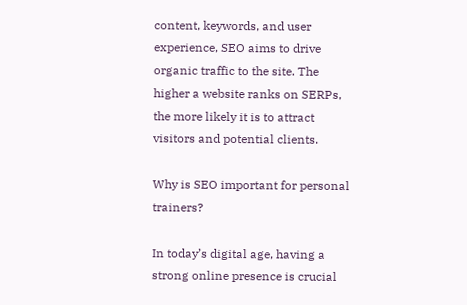content, keywords, and user experience, SEO aims to drive organic traffic to the site. The higher a website ranks on SERPs, the more likely it is to attract visitors and potential clients.

Why is SEO important for personal trainers?

In today’s digital age, having a strong online presence is crucial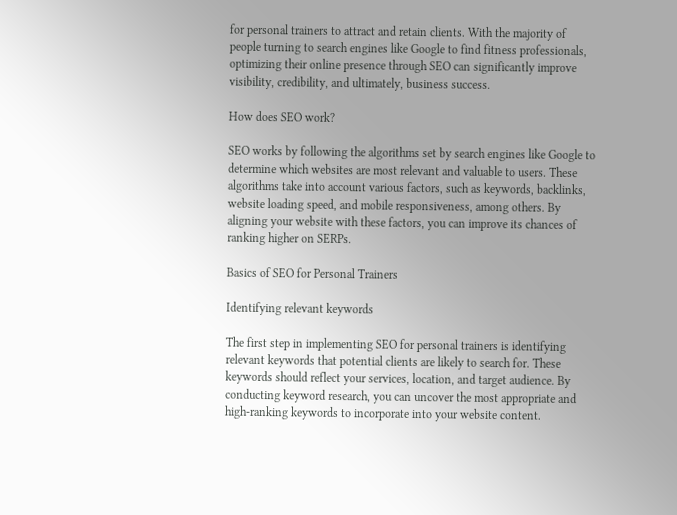for personal trainers to attract and retain clients. With the majority of people turning to search engines like Google to find fitness professionals, optimizing their online presence through SEO can significantly improve visibility, credibility, and ultimately, business success.

How does SEO work?

SEO works by following the algorithms set by search engines like Google to determine which websites are most relevant and valuable to users. These algorithms take into account various factors, such as keywords, backlinks, website loading speed, and mobile responsiveness, among others. By aligning your website with these factors, you can improve its chances of ranking higher on SERPs.

Basics of SEO for Personal Trainers

Identifying relevant keywords

The first step in implementing SEO for personal trainers is identifying relevant keywords that potential clients are likely to search for. These keywords should reflect your services, location, and target audience. By conducting keyword research, you can uncover the most appropriate and high-ranking keywords to incorporate into your website content.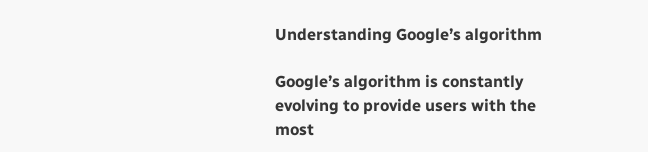Understanding Google’s algorithm

Google’s algorithm is constantly evolving to provide users with the most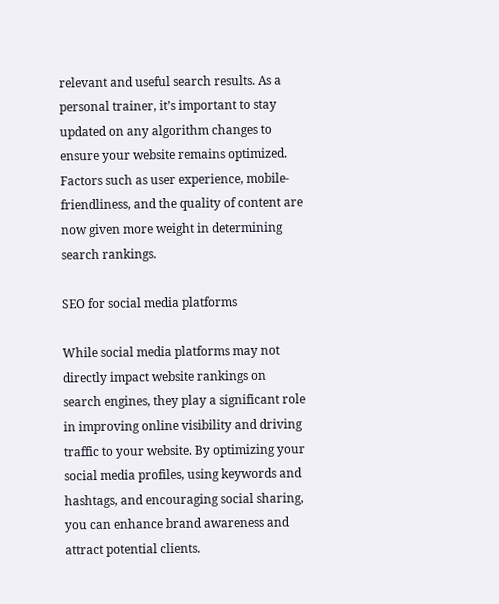relevant and useful search results. As a personal trainer, it’s important to stay updated on any algorithm changes to ensure your website remains optimized. Factors such as user experience, mobile-friendliness, and the quality of content are now given more weight in determining search rankings.

SEO for social media platforms

While social media platforms may not directly impact website rankings on search engines, they play a significant role in improving online visibility and driving traffic to your website. By optimizing your social media profiles, using keywords and hashtags, and encouraging social sharing, you can enhance brand awareness and attract potential clients.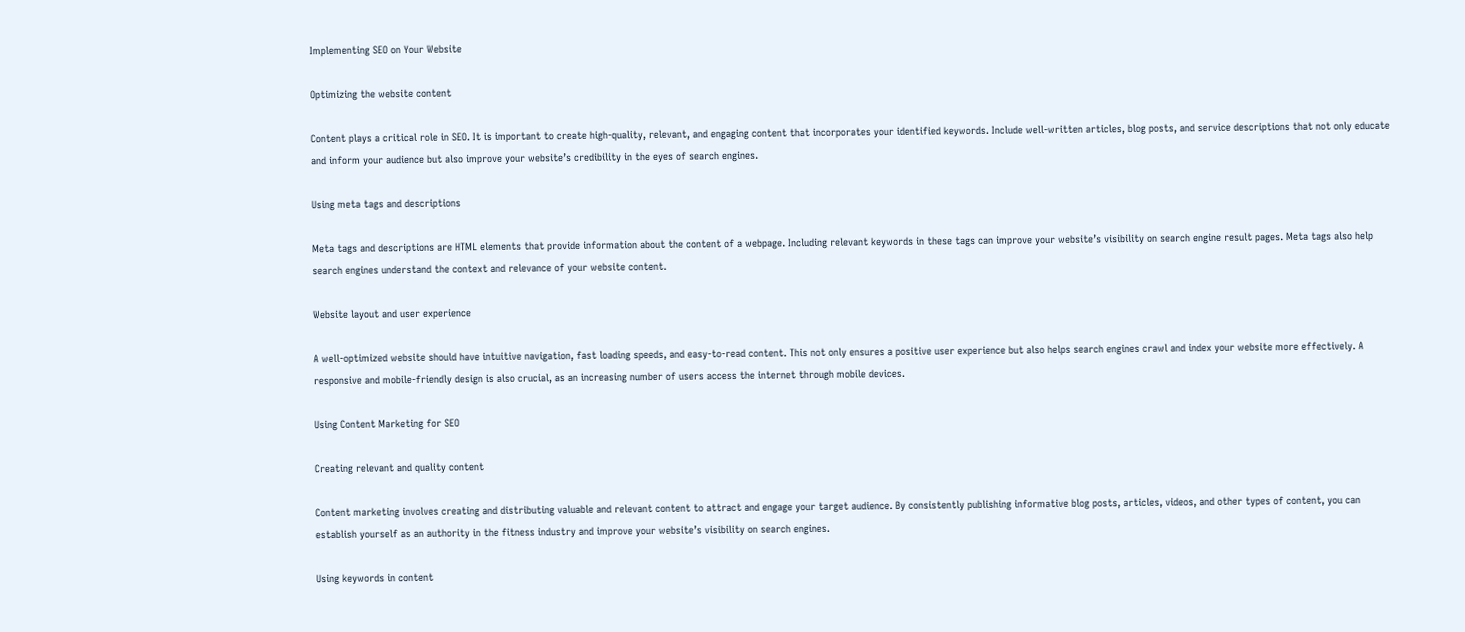Implementing SEO on Your Website

Optimizing the website content

Content plays a critical role in SEO. It is important to create high-quality, relevant, and engaging content that incorporates your identified keywords. Include well-written articles, blog posts, and service descriptions that not only educate and inform your audience but also improve your website’s credibility in the eyes of search engines.

Using meta tags and descriptions

Meta tags and descriptions are HTML elements that provide information about the content of a webpage. Including relevant keywords in these tags can improve your website’s visibility on search engine result pages. Meta tags also help search engines understand the context and relevance of your website content.

Website layout and user experience

A well-optimized website should have intuitive navigation, fast loading speeds, and easy-to-read content. This not only ensures a positive user experience but also helps search engines crawl and index your website more effectively. A responsive and mobile-friendly design is also crucial, as an increasing number of users access the internet through mobile devices.

Using Content Marketing for SEO

Creating relevant and quality content

Content marketing involves creating and distributing valuable and relevant content to attract and engage your target audience. By consistently publishing informative blog posts, articles, videos, and other types of content, you can establish yourself as an authority in the fitness industry and improve your website’s visibility on search engines.

Using keywords in content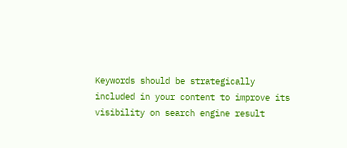Keywords should be strategically included in your content to improve its visibility on search engine result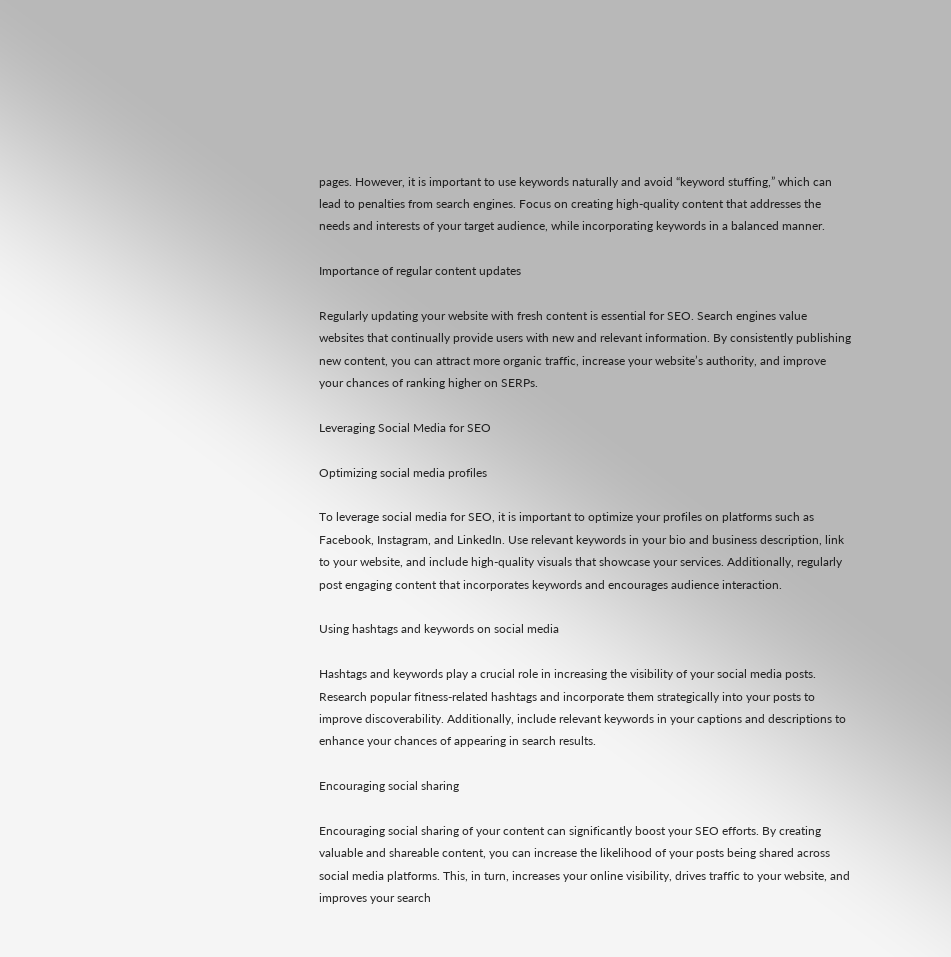pages. However, it is important to use keywords naturally and avoid “keyword stuffing,” which can lead to penalties from search engines. Focus on creating high-quality content that addresses the needs and interests of your target audience, while incorporating keywords in a balanced manner.

Importance of regular content updates

Regularly updating your website with fresh content is essential for SEO. Search engines value websites that continually provide users with new and relevant information. By consistently publishing new content, you can attract more organic traffic, increase your website’s authority, and improve your chances of ranking higher on SERPs.

Leveraging Social Media for SEO

Optimizing social media profiles

To leverage social media for SEO, it is important to optimize your profiles on platforms such as Facebook, Instagram, and LinkedIn. Use relevant keywords in your bio and business description, link to your website, and include high-quality visuals that showcase your services. Additionally, regularly post engaging content that incorporates keywords and encourages audience interaction.

Using hashtags and keywords on social media

Hashtags and keywords play a crucial role in increasing the visibility of your social media posts. Research popular fitness-related hashtags and incorporate them strategically into your posts to improve discoverability. Additionally, include relevant keywords in your captions and descriptions to enhance your chances of appearing in search results.

Encouraging social sharing

Encouraging social sharing of your content can significantly boost your SEO efforts. By creating valuable and shareable content, you can increase the likelihood of your posts being shared across social media platforms. This, in turn, increases your online visibility, drives traffic to your website, and improves your search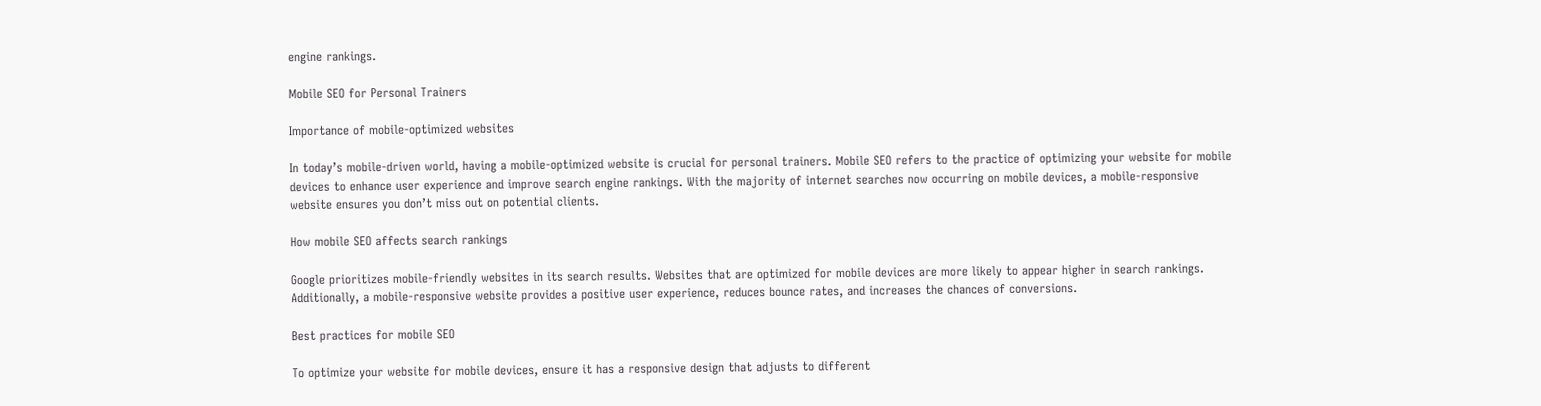engine rankings.

Mobile SEO for Personal Trainers

Importance of mobile-optimized websites

In today’s mobile-driven world, having a mobile-optimized website is crucial for personal trainers. Mobile SEO refers to the practice of optimizing your website for mobile devices to enhance user experience and improve search engine rankings. With the majority of internet searches now occurring on mobile devices, a mobile-responsive website ensures you don’t miss out on potential clients.

How mobile SEO affects search rankings

Google prioritizes mobile-friendly websites in its search results. Websites that are optimized for mobile devices are more likely to appear higher in search rankings. Additionally, a mobile-responsive website provides a positive user experience, reduces bounce rates, and increases the chances of conversions.

Best practices for mobile SEO

To optimize your website for mobile devices, ensure it has a responsive design that adjusts to different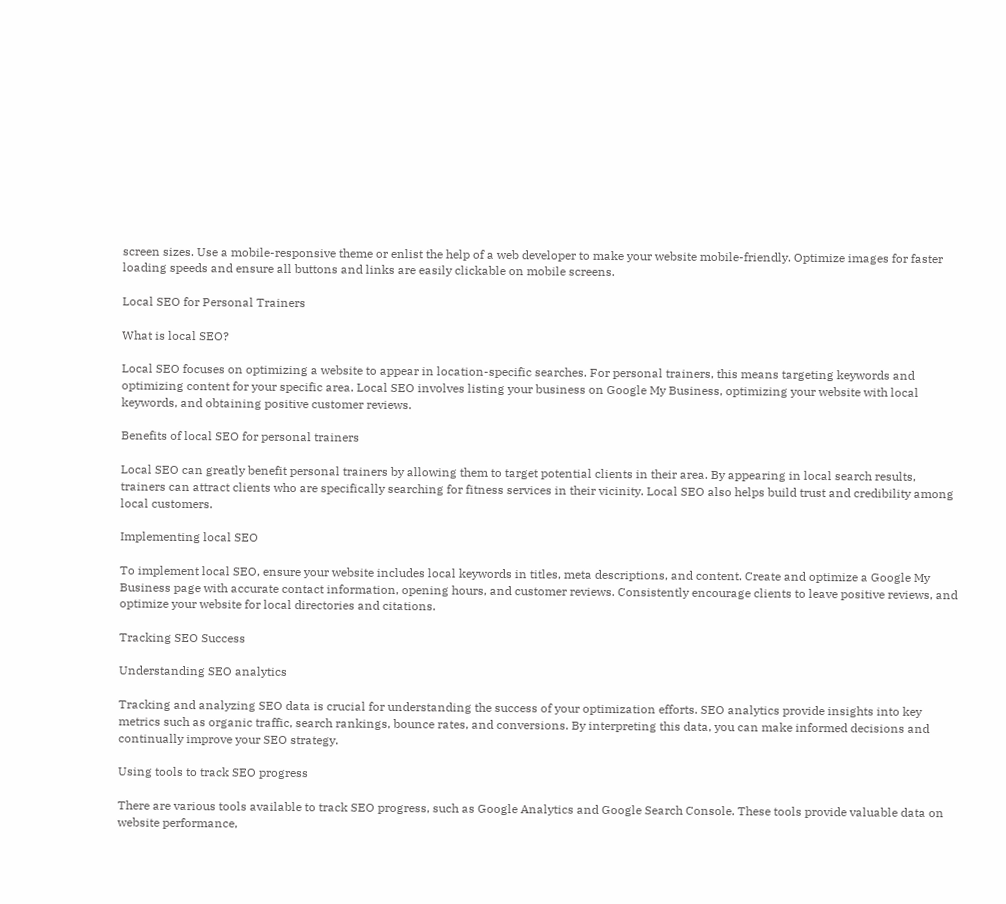screen sizes. Use a mobile-responsive theme or enlist the help of a web developer to make your website mobile-friendly. Optimize images for faster loading speeds and ensure all buttons and links are easily clickable on mobile screens.

Local SEO for Personal Trainers

What is local SEO?

Local SEO focuses on optimizing a website to appear in location-specific searches. For personal trainers, this means targeting keywords and optimizing content for your specific area. Local SEO involves listing your business on Google My Business, optimizing your website with local keywords, and obtaining positive customer reviews.

Benefits of local SEO for personal trainers

Local SEO can greatly benefit personal trainers by allowing them to target potential clients in their area. By appearing in local search results, trainers can attract clients who are specifically searching for fitness services in their vicinity. Local SEO also helps build trust and credibility among local customers.

Implementing local SEO

To implement local SEO, ensure your website includes local keywords in titles, meta descriptions, and content. Create and optimize a Google My Business page with accurate contact information, opening hours, and customer reviews. Consistently encourage clients to leave positive reviews, and optimize your website for local directories and citations.

Tracking SEO Success

Understanding SEO analytics

Tracking and analyzing SEO data is crucial for understanding the success of your optimization efforts. SEO analytics provide insights into key metrics such as organic traffic, search rankings, bounce rates, and conversions. By interpreting this data, you can make informed decisions and continually improve your SEO strategy.

Using tools to track SEO progress

There are various tools available to track SEO progress, such as Google Analytics and Google Search Console. These tools provide valuable data on website performance,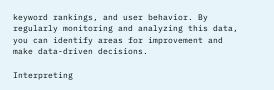keyword rankings, and user behavior. By regularly monitoring and analyzing this data, you can identify areas for improvement and make data-driven decisions.

Interpreting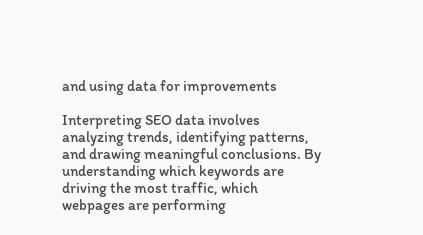and using data for improvements

Interpreting SEO data involves analyzing trends, identifying patterns, and drawing meaningful conclusions. By understanding which keywords are driving the most traffic, which webpages are performing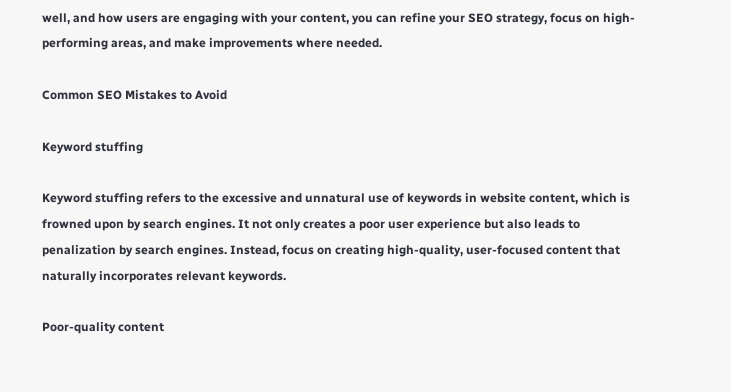well, and how users are engaging with your content, you can refine your SEO strategy, focus on high-performing areas, and make improvements where needed.

Common SEO Mistakes to Avoid

Keyword stuffing

Keyword stuffing refers to the excessive and unnatural use of keywords in website content, which is frowned upon by search engines. It not only creates a poor user experience but also leads to penalization by search engines. Instead, focus on creating high-quality, user-focused content that naturally incorporates relevant keywords.

Poor-quality content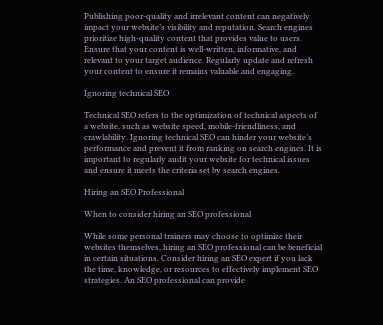Publishing poor-quality and irrelevant content can negatively impact your website’s visibility and reputation. Search engines prioritize high-quality content that provides value to users. Ensure that your content is well-written, informative, and relevant to your target audience. Regularly update and refresh your content to ensure it remains valuable and engaging.

Ignoring technical SEO

Technical SEO refers to the optimization of technical aspects of a website, such as website speed, mobile-friendliness, and crawlability. Ignoring technical SEO can hinder your website’s performance and prevent it from ranking on search engines. It is important to regularly audit your website for technical issues and ensure it meets the criteria set by search engines.

Hiring an SEO Professional

When to consider hiring an SEO professional

While some personal trainers may choose to optimize their websites themselves, hiring an SEO professional can be beneficial in certain situations. Consider hiring an SEO expert if you lack the time, knowledge, or resources to effectively implement SEO strategies. An SEO professional can provide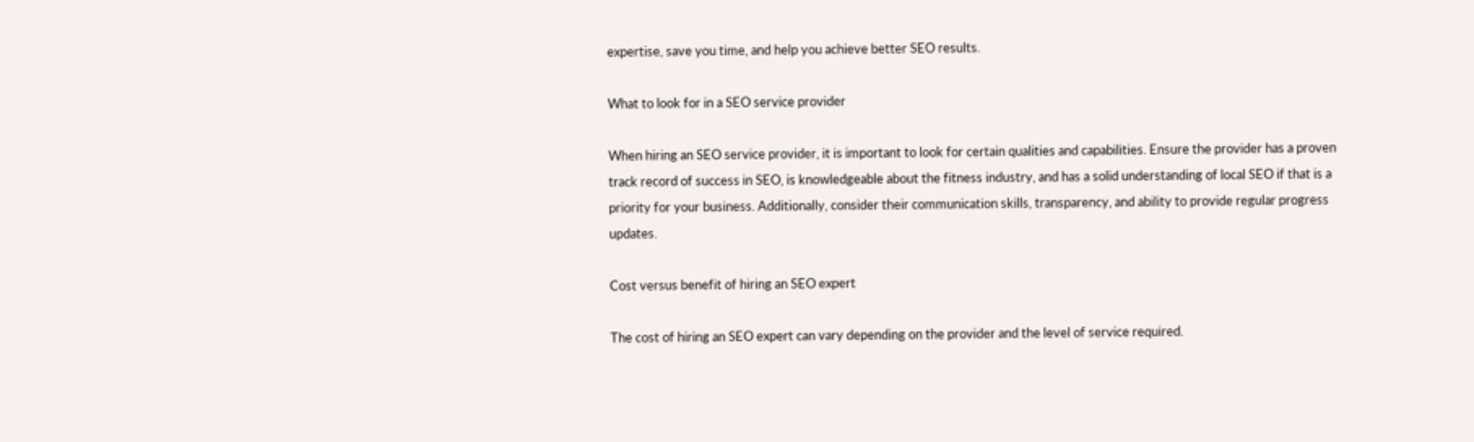expertise, save you time, and help you achieve better SEO results.

What to look for in a SEO service provider

When hiring an SEO service provider, it is important to look for certain qualities and capabilities. Ensure the provider has a proven track record of success in SEO, is knowledgeable about the fitness industry, and has a solid understanding of local SEO if that is a priority for your business. Additionally, consider their communication skills, transparency, and ability to provide regular progress updates.

Cost versus benefit of hiring an SEO expert

The cost of hiring an SEO expert can vary depending on the provider and the level of service required.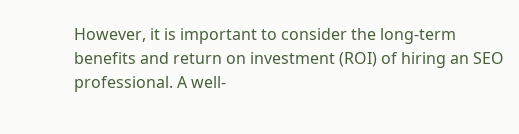However, it is important to consider the long-term benefits and return on investment (ROI) of hiring an SEO professional. A well-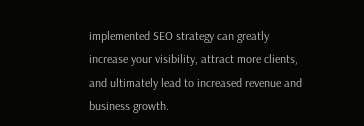implemented SEO strategy can greatly increase your visibility, attract more clients, and ultimately lead to increased revenue and business growth.